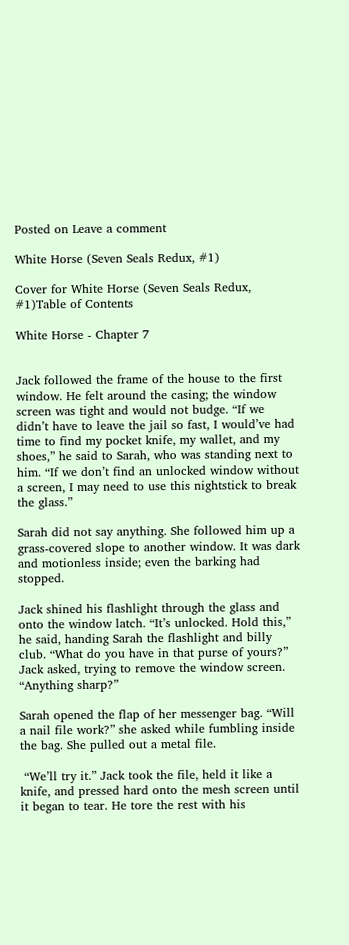Posted on Leave a comment

White Horse (Seven Seals Redux, #1)

Cover for White Horse (Seven Seals Redux, #1)Table of Contents

White Horse - Chapter 7


Jack followed the frame of the house to the first window. He felt around the casing; the window screen was tight and would not budge. “If we didn’t have to leave the jail so fast, I would’ve had time to find my pocket knife, my wallet, and my shoes,” he said to Sarah, who was standing next to him. “If we don’t find an unlocked window without a screen, I may need to use this nightstick to break the glass.”

Sarah did not say anything. She followed him up a grass-covered slope to another window. It was dark and motionless inside; even the barking had stopped.

Jack shined his flashlight through the glass and onto the window latch. “It’s unlocked. Hold this,” he said, handing Sarah the flashlight and billy club. “What do you have in that purse of yours?” Jack asked, trying to remove the window screen. “Anything sharp?”

Sarah opened the flap of her messenger bag. “Will a nail file work?” she asked while fumbling inside the bag. She pulled out a metal file.

 “We’ll try it.” Jack took the file, held it like a knife, and pressed hard onto the mesh screen until it began to tear. He tore the rest with his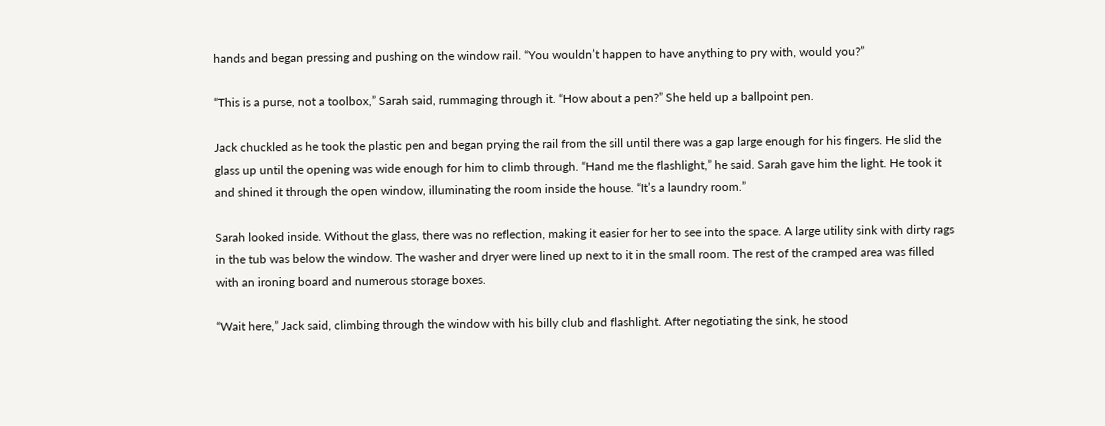hands and began pressing and pushing on the window rail. “You wouldn’t happen to have anything to pry with, would you?”

“This is a purse, not a toolbox,” Sarah said, rummaging through it. “How about a pen?” She held up a ballpoint pen.

Jack chuckled as he took the plastic pen and began prying the rail from the sill until there was a gap large enough for his fingers. He slid the glass up until the opening was wide enough for him to climb through. “Hand me the flashlight,” he said. Sarah gave him the light. He took it and shined it through the open window, illuminating the room inside the house. “It’s a laundry room.”

Sarah looked inside. Without the glass, there was no reflection, making it easier for her to see into the space. A large utility sink with dirty rags in the tub was below the window. The washer and dryer were lined up next to it in the small room. The rest of the cramped area was filled with an ironing board and numerous storage boxes.

“Wait here,” Jack said, climbing through the window with his billy club and flashlight. After negotiating the sink, he stood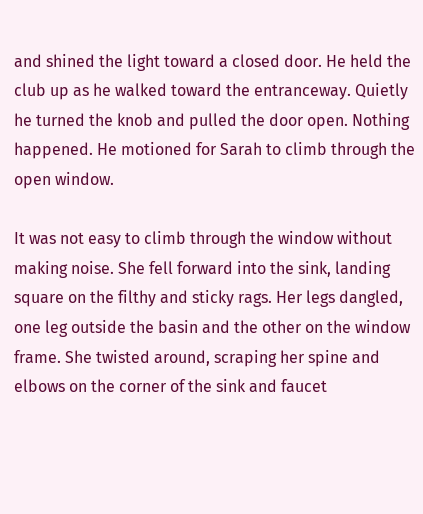and shined the light toward a closed door. He held the club up as he walked toward the entranceway. Quietly he turned the knob and pulled the door open. Nothing happened. He motioned for Sarah to climb through the open window.

It was not easy to climb through the window without making noise. She fell forward into the sink, landing square on the filthy and sticky rags. Her legs dangled, one leg outside the basin and the other on the window frame. She twisted around, scraping her spine and elbows on the corner of the sink and faucet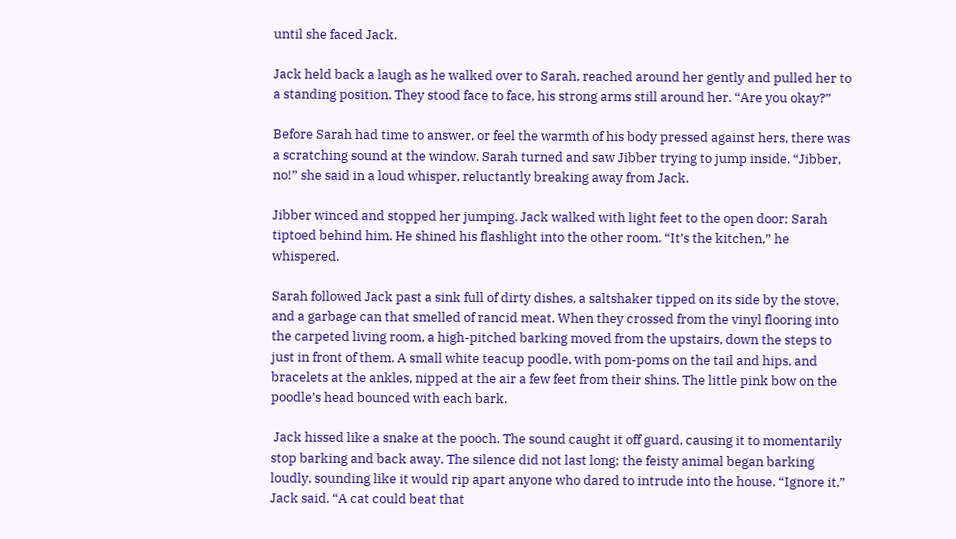until she faced Jack.

Jack held back a laugh as he walked over to Sarah, reached around her gently and pulled her to a standing position. They stood face to face, his strong arms still around her. “Are you okay?”

Before Sarah had time to answer, or feel the warmth of his body pressed against hers, there was a scratching sound at the window. Sarah turned and saw Jibber trying to jump inside. “Jibber, no!” she said in a loud whisper, reluctantly breaking away from Jack.

Jibber winced and stopped her jumping. Jack walked with light feet to the open door; Sarah tiptoed behind him. He shined his flashlight into the other room. “It’s the kitchen,” he whispered.

Sarah followed Jack past a sink full of dirty dishes, a saltshaker tipped on its side by the stove, and a garbage can that smelled of rancid meat. When they crossed from the vinyl flooring into the carpeted living room, a high-pitched barking moved from the upstairs, down the steps to just in front of them. A small white teacup poodle, with pom-poms on the tail and hips, and bracelets at the ankles, nipped at the air a few feet from their shins. The little pink bow on the poodle’s head bounced with each bark.

 Jack hissed like a snake at the pooch. The sound caught it off guard, causing it to momentarily stop barking and back away. The silence did not last long; the feisty animal began barking loudly, sounding like it would rip apart anyone who dared to intrude into the house. “Ignore it,” Jack said. “A cat could beat that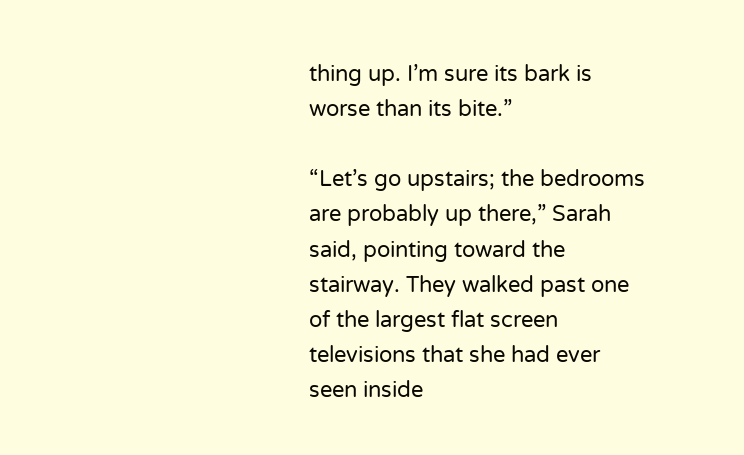thing up. I’m sure its bark is worse than its bite.”

“Let’s go upstairs; the bedrooms are probably up there,” Sarah said, pointing toward the stairway. They walked past one of the largest flat screen televisions that she had ever seen inside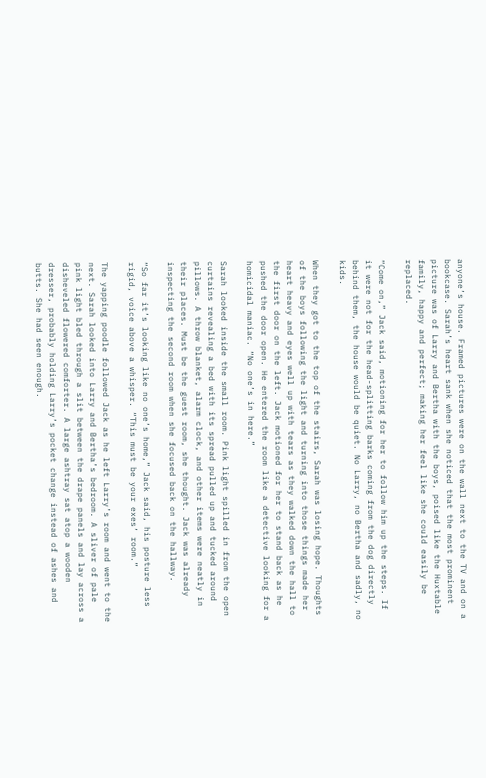anyone’s house. Framed pictures were on the wall next to the TV and on a bookcase. Sarah’s heart sank when she noticed that the most prominent picture was of Larry and Bertha with the boys, poised like the Huxtable family, happy and perfect; making her feel like she could easily be replaced.

“Come on,” Jack said, motioning for her to follow him up the steps. If it were not for the head-splitting barks coming from the dog directly behind them, the house would be quiet. No Larry, no Bertha and sadly, no kids.

When they got to the top of the stairs, Sarah was losing hope. Thoughts of the boys following the light and turning into those things made her heart heavy and eyes well up with tears as they walked down the hall to the first door on the left. Jack motioned for her to stand back as he pushed the door open. He entered the room like a detective looking for a homicidal maniac. “No one’s in here.”

Sarah looked inside the small room. Pink light spilled in from the open curtains revealing a bed with its spread pulled up and tucked around pillows. A throw blanket, alarm clock, and other items were neatly in their places. Must be the guest room, she thought. Jack was already inspecting the second room when she focused back on the hallway.

“So far it’s looking like no one’s home,” Jack said, his posture less rigid, voice above a whisper. “This must be your exes’ room.”

The yapping poodle followed Jack as he left Larry’s room and went to the next. Sarah looked into Larry and Bertha’s bedroom. A sliver of pale pink light bled through a slit between the drape panels and lay across a disheveled flowered comforter. A large ashtray sat atop a wooden dresser, probably holding Larry’s pocket change instead of ashes and butts. She had seen enough.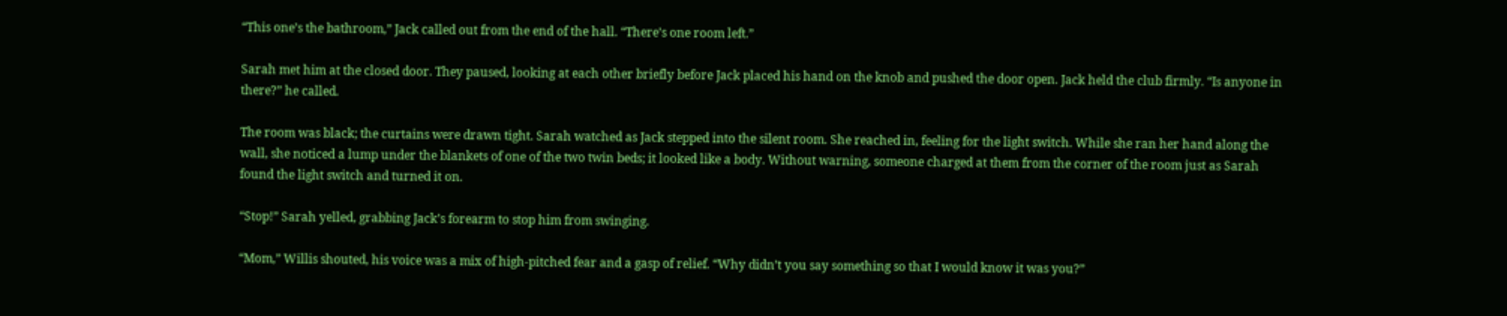“This one’s the bathroom,” Jack called out from the end of the hall. “There’s one room left.”

Sarah met him at the closed door. They paused, looking at each other briefly before Jack placed his hand on the knob and pushed the door open. Jack held the club firmly. “Is anyone in there?” he called.

The room was black; the curtains were drawn tight. Sarah watched as Jack stepped into the silent room. She reached in, feeling for the light switch. While she ran her hand along the wall, she noticed a lump under the blankets of one of the two twin beds; it looked like a body. Without warning, someone charged at them from the corner of the room just as Sarah found the light switch and turned it on.

“Stop!” Sarah yelled, grabbing Jack’s forearm to stop him from swinging.

“Mom,” Willis shouted, his voice was a mix of high-pitched fear and a gasp of relief. “Why didn’t you say something so that I would know it was you?”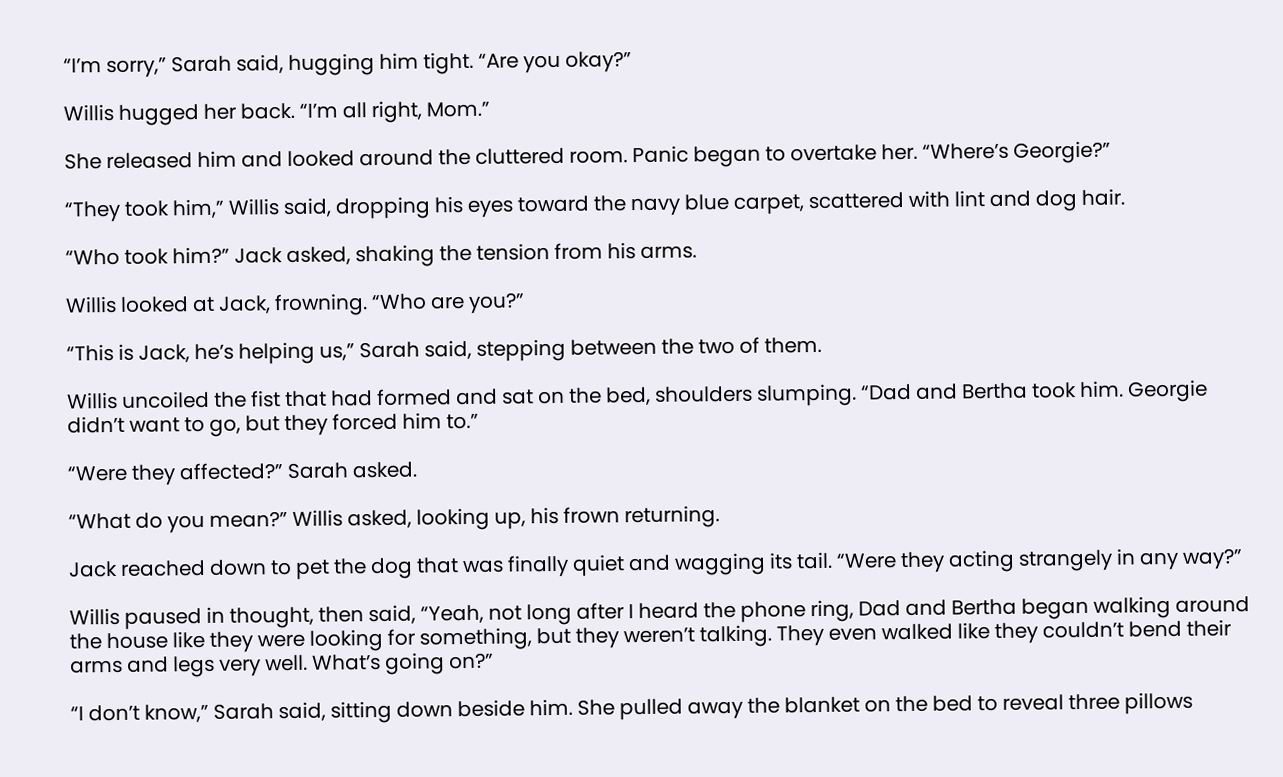“I’m sorry,” Sarah said, hugging him tight. “Are you okay?”

Willis hugged her back. “I’m all right, Mom.”

She released him and looked around the cluttered room. Panic began to overtake her. “Where’s Georgie?”

“They took him,” Willis said, dropping his eyes toward the navy blue carpet, scattered with lint and dog hair.

“Who took him?” Jack asked, shaking the tension from his arms.

Willis looked at Jack, frowning. “Who are you?”

“This is Jack, he’s helping us,” Sarah said, stepping between the two of them.

Willis uncoiled the fist that had formed and sat on the bed, shoulders slumping. “Dad and Bertha took him. Georgie didn’t want to go, but they forced him to.”

“Were they affected?” Sarah asked.

“What do you mean?” Willis asked, looking up, his frown returning.

Jack reached down to pet the dog that was finally quiet and wagging its tail. “Were they acting strangely in any way?”

Willis paused in thought, then said, “Yeah, not long after I heard the phone ring, Dad and Bertha began walking around the house like they were looking for something, but they weren’t talking. They even walked like they couldn’t bend their arms and legs very well. What’s going on?”

“I don’t know,” Sarah said, sitting down beside him. She pulled away the blanket on the bed to reveal three pillows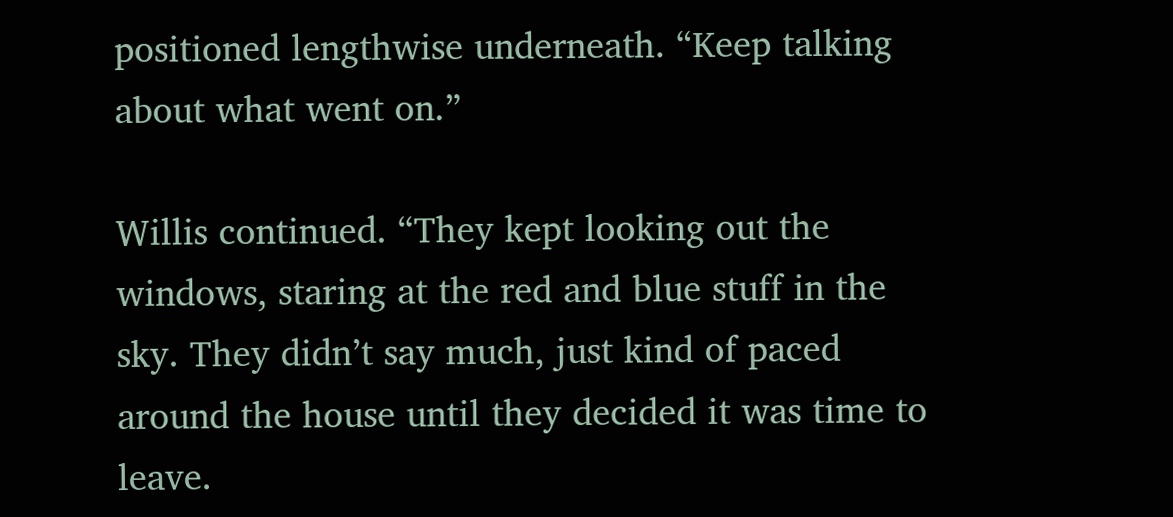positioned lengthwise underneath. “Keep talking about what went on.”

Willis continued. “They kept looking out the windows, staring at the red and blue stuff in the sky. They didn’t say much, just kind of paced around the house until they decided it was time to leave.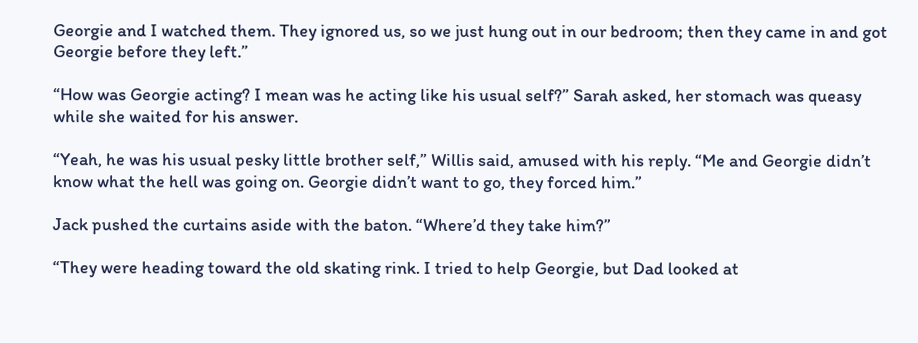Georgie and I watched them. They ignored us, so we just hung out in our bedroom; then they came in and got Georgie before they left.”

“How was Georgie acting? I mean was he acting like his usual self?” Sarah asked, her stomach was queasy while she waited for his answer.

“Yeah, he was his usual pesky little brother self,” Willis said, amused with his reply. “Me and Georgie didn’t know what the hell was going on. Georgie didn’t want to go, they forced him.”

Jack pushed the curtains aside with the baton. “Where’d they take him?”

“They were heading toward the old skating rink. I tried to help Georgie, but Dad looked at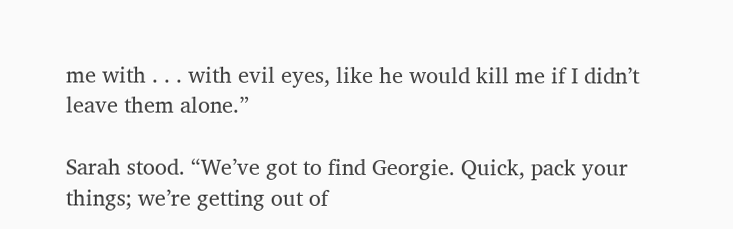me with . . . with evil eyes, like he would kill me if I didn’t leave them alone.”

Sarah stood. “We’ve got to find Georgie. Quick, pack your things; we’re getting out of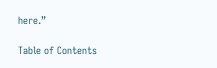here.”

Table of Contents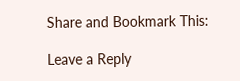Share and Bookmark This:

Leave a Reply